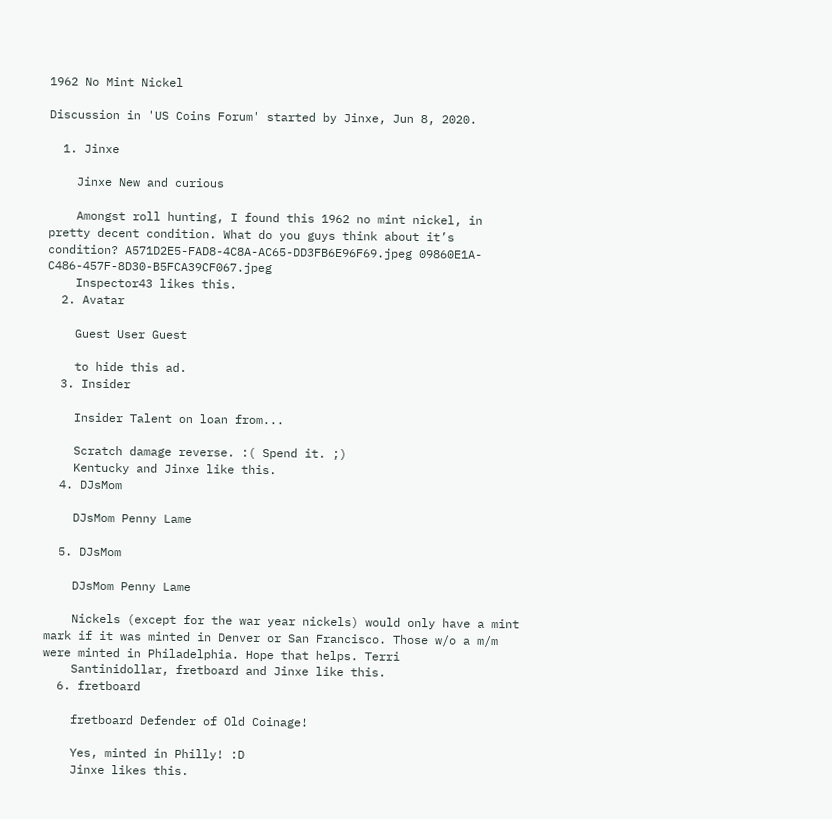1962 No Mint Nickel

Discussion in 'US Coins Forum' started by Jinxe, Jun 8, 2020.

  1. Jinxe

    Jinxe New and curious

    Amongst roll hunting, I found this 1962 no mint nickel, in pretty decent condition. What do you guys think about it’s condition? A571D2E5-FAD8-4C8A-AC65-DD3FB6E96F69.jpeg 09860E1A-C486-457F-8D30-B5FCA39CF067.jpeg
    Inspector43 likes this.
  2. Avatar

    Guest User Guest

    to hide this ad.
  3. Insider

    Insider Talent on loan from...

    Scratch damage reverse. :( Spend it. ;)
    Kentucky and Jinxe like this.
  4. DJsMom

    DJsMom Penny Lame

  5. DJsMom

    DJsMom Penny Lame

    Nickels (except for the war year nickels) would only have a mint mark if it was minted in Denver or San Francisco. Those w/o a m/m were minted in Philadelphia. Hope that helps. Terri
    Santinidollar, fretboard and Jinxe like this.
  6. fretboard

    fretboard Defender of Old Coinage!

    Yes, minted in Philly! :D
    Jinxe likes this.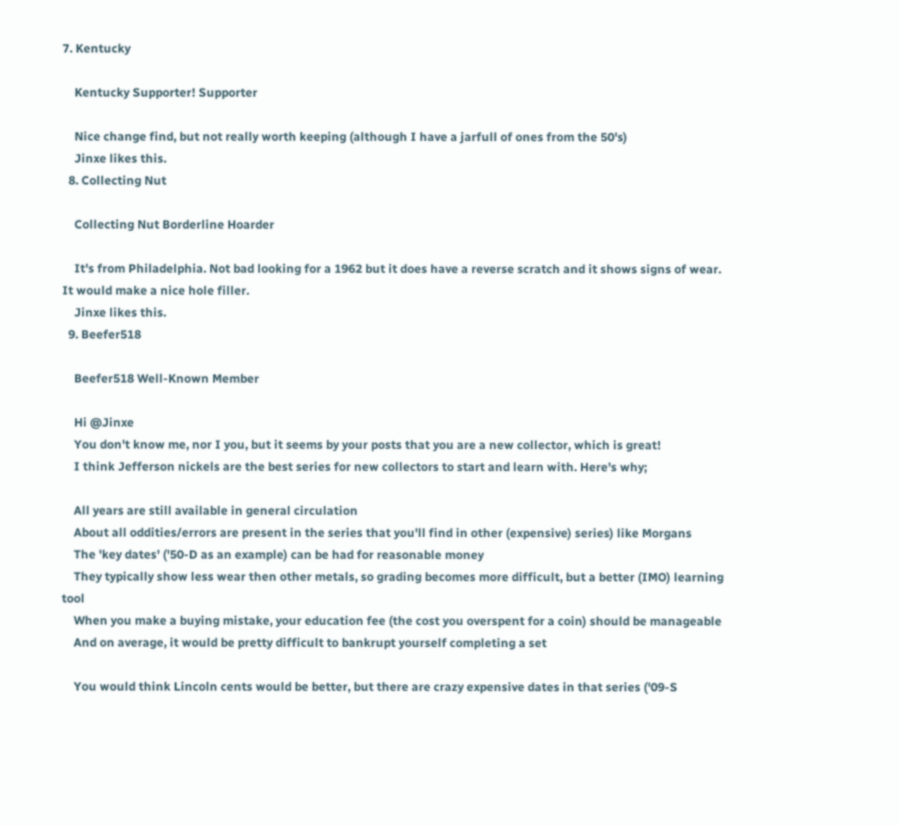7. Kentucky

    Kentucky Supporter! Supporter

    Nice change find, but not really worth keeping (although I have a jarfull of ones from the 50's)
    Jinxe likes this.
  8. Collecting Nut

    Collecting Nut Borderline Hoarder

    It's from Philadelphia. Not bad looking for a 1962 but it does have a reverse scratch and it shows signs of wear. It would make a nice hole filler.
    Jinxe likes this.
  9. Beefer518

    Beefer518 Well-Known Member

    Hi @Jinxe
    You don't know me, nor I you, but it seems by your posts that you are a new collector, which is great!
    I think Jefferson nickels are the best series for new collectors to start and learn with. Here's why;

    All years are still available in general circulation
    About all oddities/errors are present in the series that you'll find in other (expensive) series) like Morgans
    The 'key dates' ('50-D as an example) can be had for reasonable money
    They typically show less wear then other metals, so grading becomes more difficult, but a better (IMO) learning tool
    When you make a buying mistake, your education fee (the cost you overspent for a coin) should be manageable
    And on average, it would be pretty difficult to bankrupt yourself completing a set

    You would think Lincoln cents would be better, but there are crazy expensive dates in that series ('09-S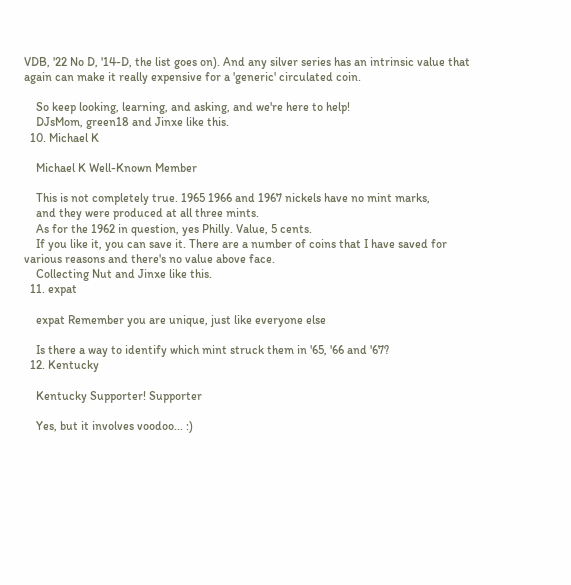VDB, '22 No D, '14-D, the list goes on). And any silver series has an intrinsic value that again can make it really expensive for a 'generic' circulated coin.

    So keep looking, learning, and asking, and we're here to help!
    DJsMom, green18 and Jinxe like this.
  10. Michael K

    Michael K Well-Known Member

    This is not completely true. 1965 1966 and 1967 nickels have no mint marks,
    and they were produced at all three mints.
    As for the 1962 in question, yes Philly. Value, 5 cents.
    If you like it, you can save it. There are a number of coins that I have saved for various reasons and there's no value above face.
    Collecting Nut and Jinxe like this.
  11. expat

    expat Remember you are unique, just like everyone else

    Is there a way to identify which mint struck them in '65, '66 and '67?
  12. Kentucky

    Kentucky Supporter! Supporter

    Yes, but it involves voodoo... :)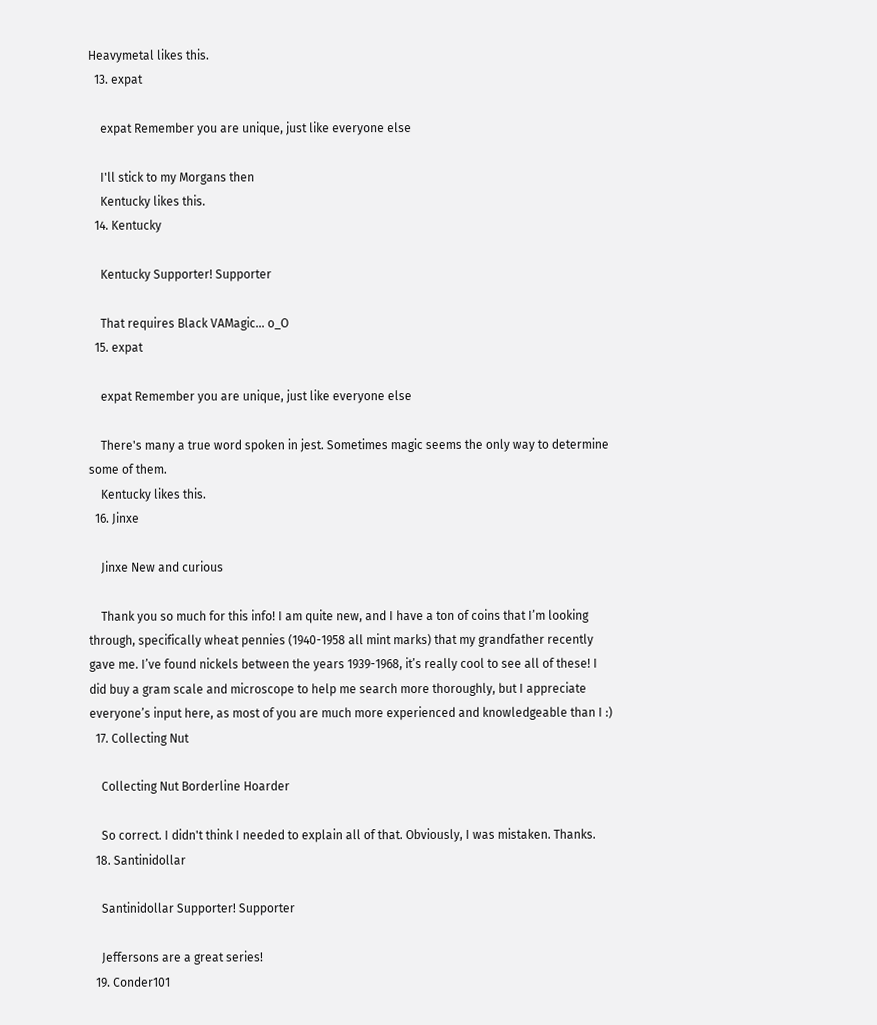Heavymetal likes this.
  13. expat

    expat Remember you are unique, just like everyone else

    I'll stick to my Morgans then
    Kentucky likes this.
  14. Kentucky

    Kentucky Supporter! Supporter

    That requires Black VAMagic... o_O
  15. expat

    expat Remember you are unique, just like everyone else

    There's many a true word spoken in jest. Sometimes magic seems the only way to determine some of them.
    Kentucky likes this.
  16. Jinxe

    Jinxe New and curious

    Thank you so much for this info! I am quite new, and I have a ton of coins that I’m looking through, specifically wheat pennies (1940-1958 all mint marks) that my grandfather recently gave me. I’ve found nickels between the years 1939-1968, it’s really cool to see all of these! I did buy a gram scale and microscope to help me search more thoroughly, but I appreciate everyone’s input here, as most of you are much more experienced and knowledgeable than I :)
  17. Collecting Nut

    Collecting Nut Borderline Hoarder

    So correct. I didn't think I needed to explain all of that. Obviously, I was mistaken. Thanks.
  18. Santinidollar

    Santinidollar Supporter! Supporter

    Jeffersons are a great series!
  19. Conder101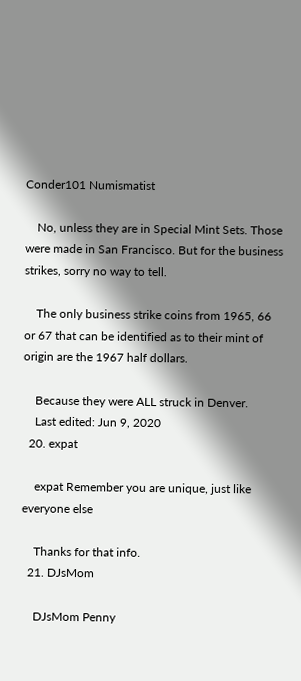Conder101 Numismatist

    No, unless they are in Special Mint Sets. Those were made in San Francisco. But for the business strikes, sorry no way to tell.

    The only business strike coins from 1965, 66 or 67 that can be identified as to their mint of origin are the 1967 half dollars.

    Because they were ALL struck in Denver.
    Last edited: Jun 9, 2020
  20. expat

    expat Remember you are unique, just like everyone else

    Thanks for that info.
  21. DJsMom

    DJsMom Penny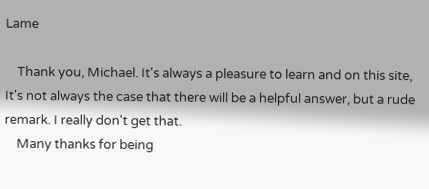Lame

    Thank you, Michael. It's always a pleasure to learn and on this site, It's not always the case that there will be a helpful answer, but a rude remark. I really don't get that.
    Many thanks for being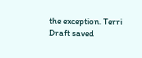the exception. Terri
Draft saved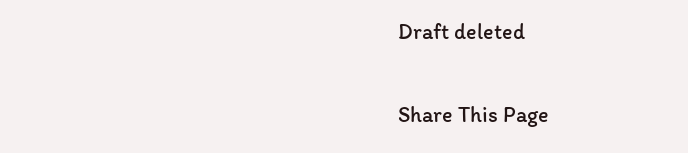Draft deleted

Share This Page